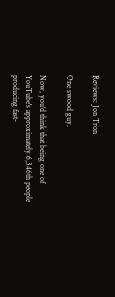Reviews: Jon Tron

One swood guy.

Now, you'd think that being one of YouTube's approximately 6,346th people producing fast-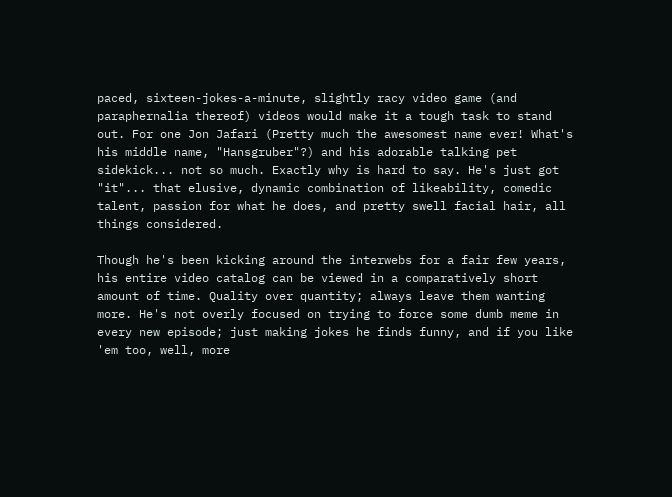paced, sixteen-jokes-a-minute, slightly racy video game (and paraphernalia thereof) videos would make it a tough task to stand out. For one Jon Jafari (Pretty much the awesomest name ever! What's his middle name, "Hansgruber"?) and his adorable talking pet sidekick... not so much. Exactly why is hard to say. He's just got "it"... that elusive, dynamic combination of likeability, comedic talent, passion for what he does, and pretty swell facial hair, all things considered.

Though he's been kicking around the interwebs for a fair few years, his entire video catalog can be viewed in a comparatively short amount of time. Quality over quantity; always leave them wanting more. He's not overly focused on trying to force some dumb meme in every new episode; just making jokes he finds funny, and if you like 'em too, well, more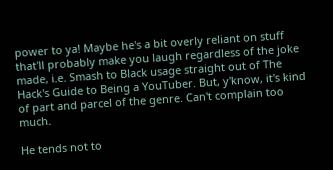power to ya! Maybe he's a bit overly reliant on stuff that'll probably make you laugh regardless of the joke made, i.e. Smash to Black usage straight out of The Hack's Guide to Being a YouTuber. But, y'know, it's kind of part and parcel of the genre. Can't complain too much.

He tends not to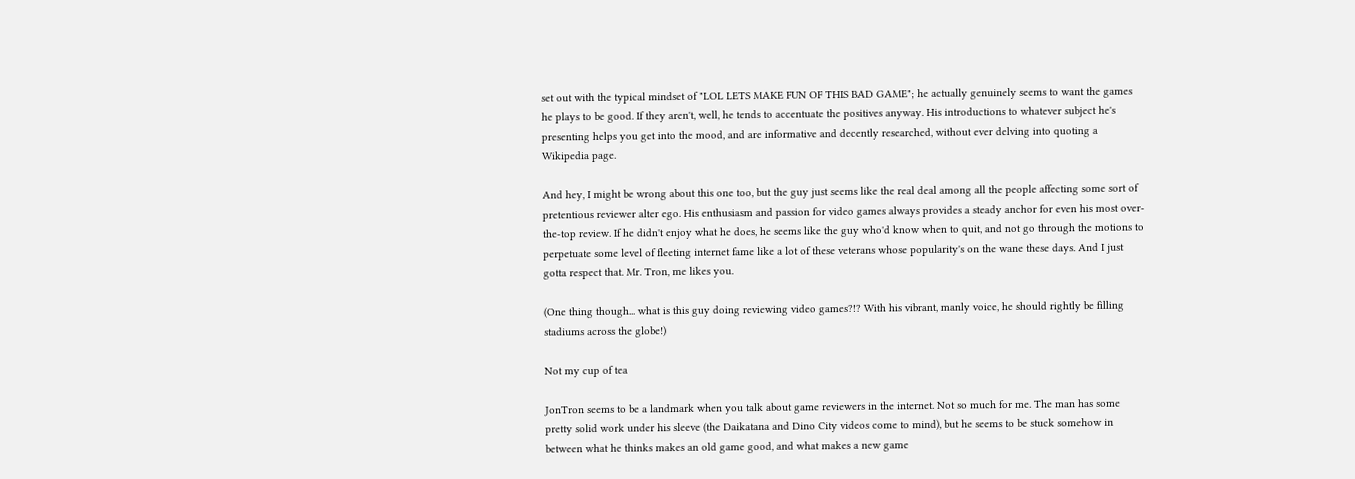set out with the typical mindset of "LOL LETS MAKE FUN OF THIS BAD GAME"; he actually genuinely seems to want the games he plays to be good. If they aren't, well, he tends to accentuate the positives anyway. His introductions to whatever subject he's presenting helps you get into the mood, and are informative and decently researched, without ever delving into quoting a Wikipedia page.

And hey, I might be wrong about this one too, but the guy just seems like the real deal among all the people affecting some sort of pretentious reviewer alter ego. His enthusiasm and passion for video games always provides a steady anchor for even his most over-the-top review. If he didn't enjoy what he does, he seems like the guy who'd know when to quit, and not go through the motions to perpetuate some level of fleeting internet fame like a lot of these veterans whose popularity's on the wane these days. And I just gotta respect that. Mr. Tron, me likes you.

(One thing though... what is this guy doing reviewing video games?!? With his vibrant, manly voice, he should rightly be filling stadiums across the globe!)

Not my cup of tea

JonTron seems to be a landmark when you talk about game reviewers in the internet. Not so much for me. The man has some pretty solid work under his sleeve (the Daikatana and Dino City videos come to mind), but he seems to be stuck somehow in between what he thinks makes an old game good, and what makes a new game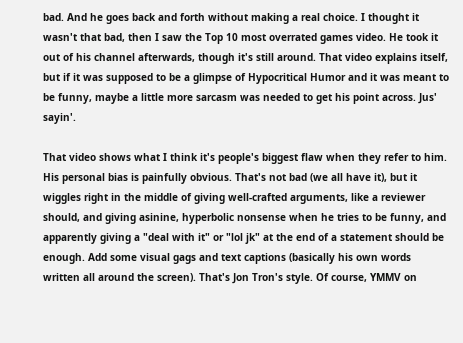bad. And he goes back and forth without making a real choice. I thought it wasn't that bad, then I saw the Top 10 most overrated games video. He took it out of his channel afterwards, though it's still around. That video explains itself, but if it was supposed to be a glimpse of Hypocritical Humor and it was meant to be funny, maybe a little more sarcasm was needed to get his point across. Jus' sayin'.

That video shows what I think it's people's biggest flaw when they refer to him. His personal bias is painfully obvious. That's not bad (we all have it), but it wiggles right in the middle of giving well-crafted arguments, like a reviewer should, and giving asinine, hyperbolic nonsense when he tries to be funny, and apparently giving a "deal with it" or "lol jk" at the end of a statement should be enough. Add some visual gags and text captions (basically his own words written all around the screen). That's Jon Tron's style. Of course, YMMV on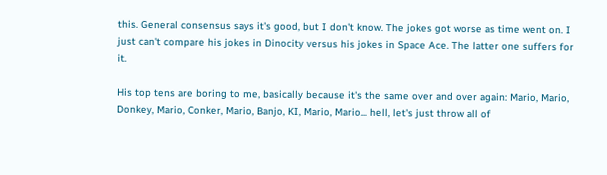this. General consensus says it's good, but I don't know. The jokes got worse as time went on. I just can't compare his jokes in Dinocity versus his jokes in Space Ace. The latter one suffers for it.

His top tens are boring to me, basically because it's the same over and over again: Mario, Mario, Donkey, Mario, Conker, Mario, Banjo, KI, Mario, Mario... hell, let's just throw all of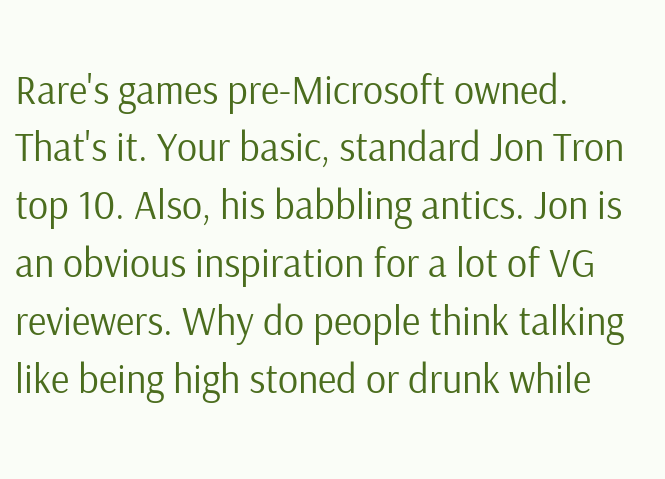Rare's games pre-Microsoft owned. That's it. Your basic, standard Jon Tron top 10. Also, his babbling antics. Jon is an obvious inspiration for a lot of VG reviewers. Why do people think talking like being high stoned or drunk while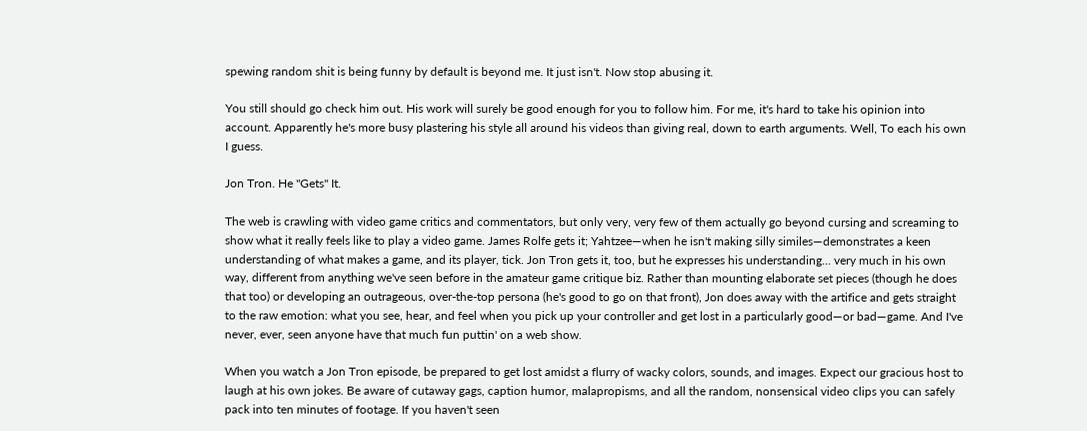spewing random shit is being funny by default is beyond me. It just isn't. Now stop abusing it.

You still should go check him out. His work will surely be good enough for you to follow him. For me, it's hard to take his opinion into account. Apparently he's more busy plastering his style all around his videos than giving real, down to earth arguments. Well, To each his own I guess.

Jon Tron. He "Gets" It.

The web is crawling with video game critics and commentators, but only very, very few of them actually go beyond cursing and screaming to show what it really feels like to play a video game. James Rolfe gets it; Yahtzee—when he isn't making silly similes—demonstrates a keen understanding of what makes a game, and its player, tick. Jon Tron gets it, too, but he expresses his understanding... very much in his own way, different from anything we've seen before in the amateur game critique biz. Rather than mounting elaborate set pieces (though he does that too) or developing an outrageous, over-the-top persona (he's good to go on that front), Jon does away with the artifice and gets straight to the raw emotion: what you see, hear, and feel when you pick up your controller and get lost in a particularly good—or bad—game. And I've never, ever, seen anyone have that much fun puttin' on a web show.

When you watch a Jon Tron episode, be prepared to get lost amidst a flurry of wacky colors, sounds, and images. Expect our gracious host to laugh at his own jokes. Be aware of cutaway gags, caption humor, malapropisms, and all the random, nonsensical video clips you can safely pack into ten minutes of footage. If you haven't seen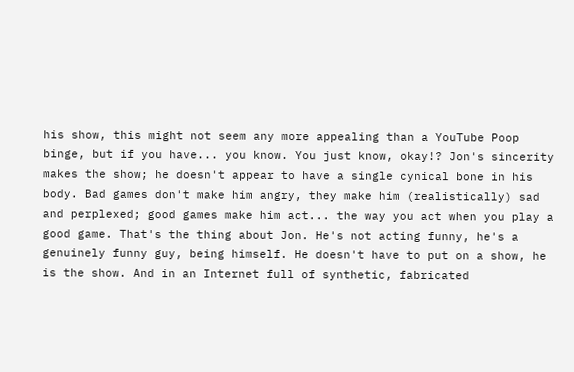his show, this might not seem any more appealing than a YouTube Poop binge, but if you have... you know. You just know, okay!? Jon's sincerity makes the show; he doesn't appear to have a single cynical bone in his body. Bad games don't make him angry, they make him (realistically) sad and perplexed; good games make him act... the way you act when you play a good game. That's the thing about Jon. He's not acting funny, he's a genuinely funny guy, being himself. He doesn't have to put on a show, he is the show. And in an Internet full of synthetic, fabricated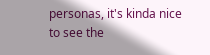personas, it's kinda nice to see the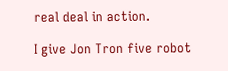real deal in action.

I give Jon Tron five robot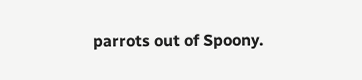parrots out of Spoony.